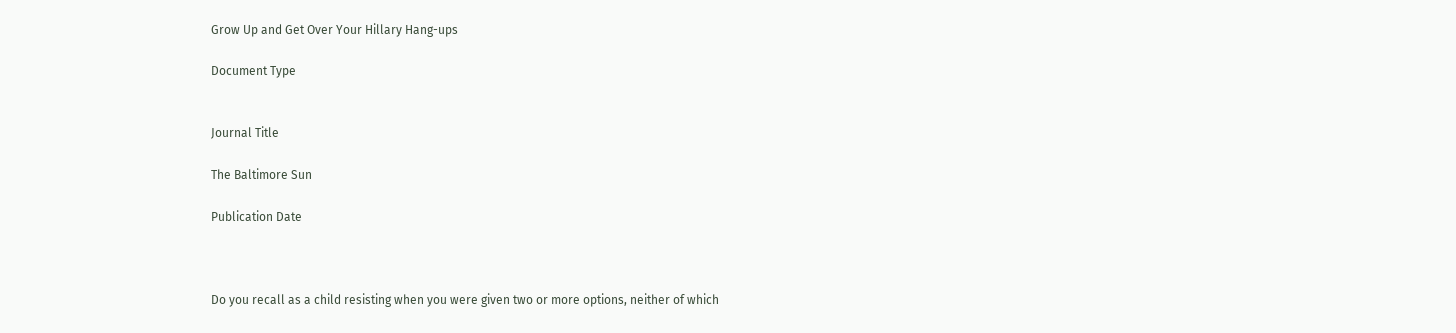Grow Up and Get Over Your Hillary Hang-ups

Document Type


Journal Title

The Baltimore Sun

Publication Date



Do you recall as a child resisting when you were given two or more options, neither of which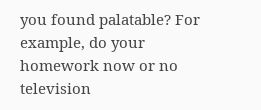you found palatable? For example, do your homework now or no television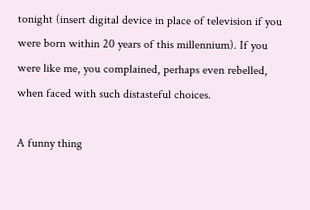tonight (insert digital device in place of television if you were born within 20 years of this millennium). If you were like me, you complained, perhaps even rebelled, when faced with such distasteful choices.

A funny thing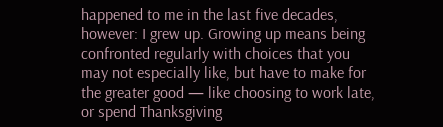happened to me in the last five decades, however: I grew up. Growing up means being confronted regularly with choices that you may not especially like, but have to make for the greater good — like choosing to work late, or spend Thanksgiving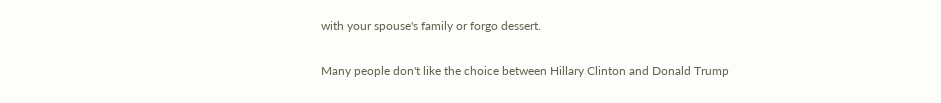with your spouse's family or forgo dessert.

Many people don't like the choice between Hillary Clinton and Donald Trump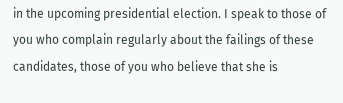in the upcoming presidential election. I speak to those of you who complain regularly about the failings of these candidates, those of you who believe that she is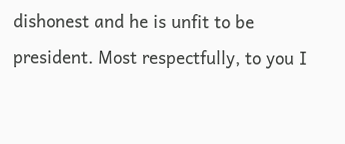dishonest and he is unfit to be president. Most respectfully, to you I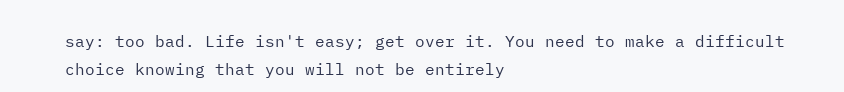say: too bad. Life isn't easy; get over it. You need to make a difficult choice knowing that you will not be entirely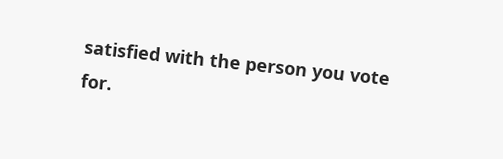satisfied with the person you vote for.